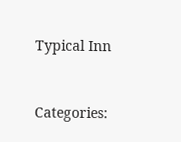Typical Inn


Categories: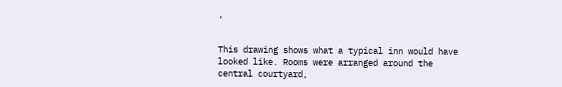,


This drawing shows what a typical inn would have looked like. Rooms were arranged around the central courtyard,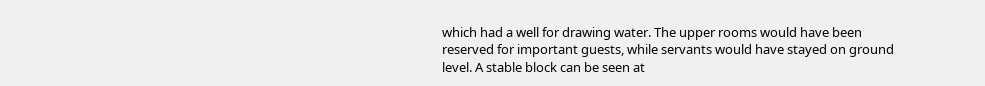which had a well for drawing water. The upper rooms would have been reserved for important guests, while servants would have stayed on ground level. A stable block can be seen at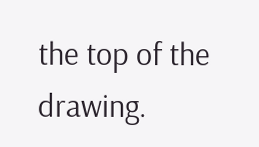the top of the drawing.